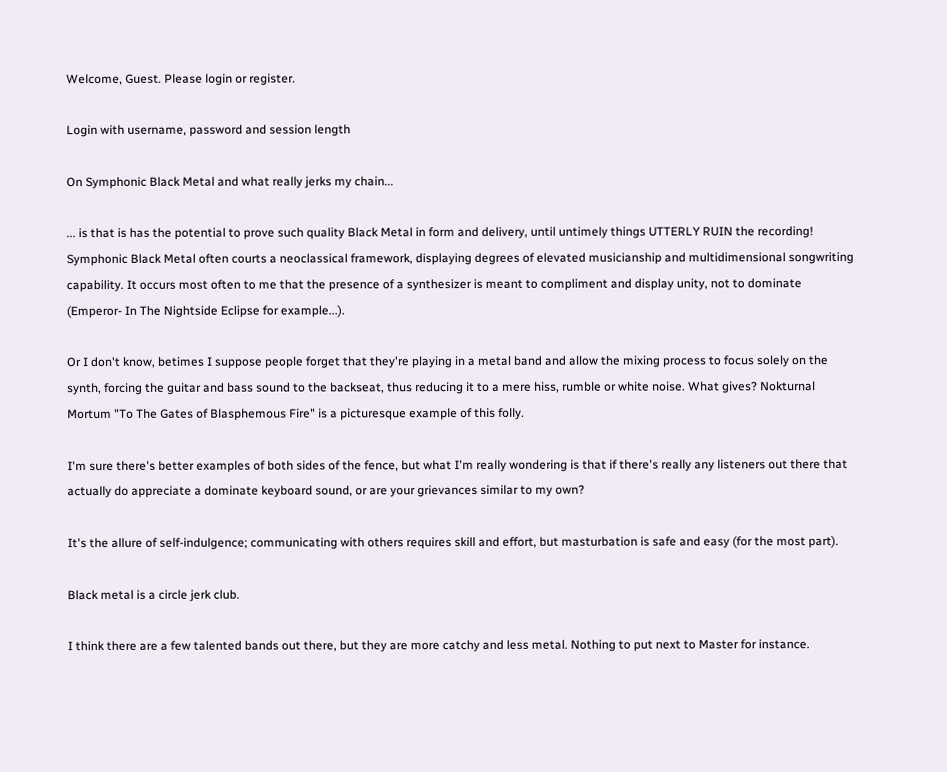Welcome, Guest. Please login or register.

Login with username, password and session length

On Symphonic Black Metal and what really jerks my chain...

... is that is has the potential to prove such quality Black Metal in form and delivery, until untimely things UTTERLY RUIN the recording! Symphonic Black Metal often courts a neoclassical framework, displaying degrees of elevated musicianship and multidimensional songwriting capability. It occurs most often to me that the presence of a synthesizer is meant to compliment and display unity, not to dominate (Emperor- In The Nightside Eclipse for example...).

Or I don't know, betimes I suppose people forget that they're playing in a metal band and allow the mixing process to focus solely on the synth, forcing the guitar and bass sound to the backseat, thus reducing it to a mere hiss, rumble or white noise. What gives? Nokturnal Mortum "To The Gates of Blasphemous Fire" is a picturesque example of this folly.

I'm sure there's better examples of both sides of the fence, but what I'm really wondering is that if there's really any listeners out there that actually do appreciate a dominate keyboard sound, or are your grievances similar to my own?

It's the allure of self-indulgence; communicating with others requires skill and effort, but masturbation is safe and easy (for the most part).

Black metal is a circle jerk club.

I think there are a few talented bands out there, but they are more catchy and less metal. Nothing to put next to Master for instance.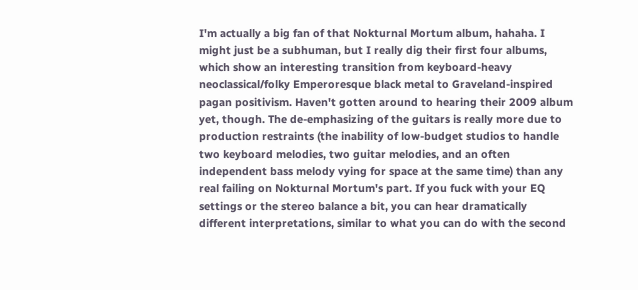I'm actually a big fan of that Nokturnal Mortum album, hahaha. I might just be a subhuman, but I really dig their first four albums, which show an interesting transition from keyboard-heavy neoclassical/folky Emperoresque black metal to Graveland-inspired pagan positivism. Haven't gotten around to hearing their 2009 album yet, though. The de-emphasizing of the guitars is really more due to production restraints (the inability of low-budget studios to handle two keyboard melodies, two guitar melodies, and an often independent bass melody vying for space at the same time) than any real failing on Nokturnal Mortum's part. If you fuck with your EQ settings or the stereo balance a bit, you can hear dramatically different interpretations, similar to what you can do with the second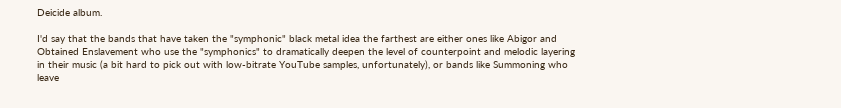Deicide album.

I'd say that the bands that have taken the "symphonic" black metal idea the farthest are either ones like Abigor and Obtained Enslavement who use the "symphonics" to dramatically deepen the level of counterpoint and melodic layering in their music (a bit hard to pick out with low-bitrate YouTube samples, unfortunately), or bands like Summoning who leave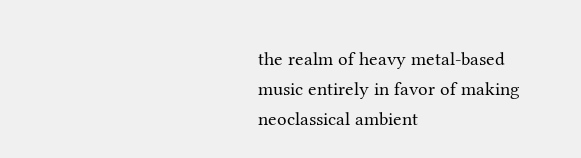the realm of heavy metal-based music entirely in favor of making neoclassical ambient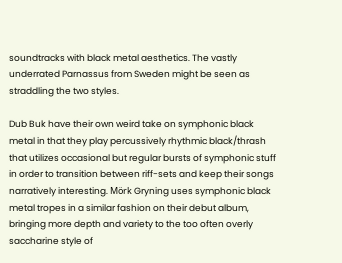soundtracks with black metal aesthetics. The vastly underrated Parnassus from Sweden might be seen as straddling the two styles.

Dub Buk have their own weird take on symphonic black metal in that they play percussively rhythmic black/thrash that utilizes occasional but regular bursts of symphonic stuff in order to transition between riff-sets and keep their songs narratively interesting. Mörk Gryning uses symphonic black metal tropes in a similar fashion on their debut album, bringing more depth and variety to the too often overly saccharine style of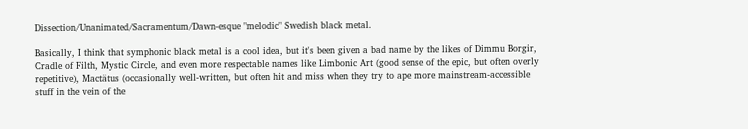Dissection/Unanimated/Sacramentum/Dawn-esque "melodic" Swedish black metal.

Basically, I think that symphonic black metal is a cool idea, but it's been given a bad name by the likes of Dimmu Borgir, Cradle of Filth, Mystic Circle, and even more respectable names like Limbonic Art (good sense of the epic, but often overly repetitive), Mactätus (occasionally well-written, but often hit and miss when they try to ape more mainstream-accessible stuff in the vein of the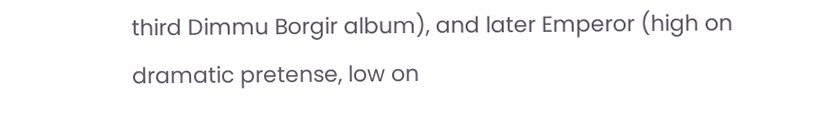third Dimmu Borgir album), and later Emperor (high on dramatic pretense, low on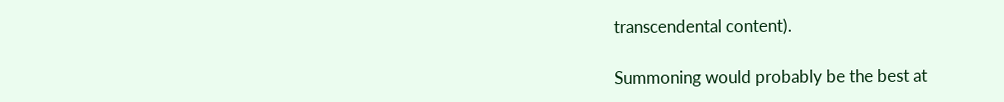transcendental content).

Summoning would probably be the best at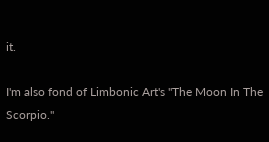it.

I'm also fond of Limbonic Art's "The Moon In The Scorpio."